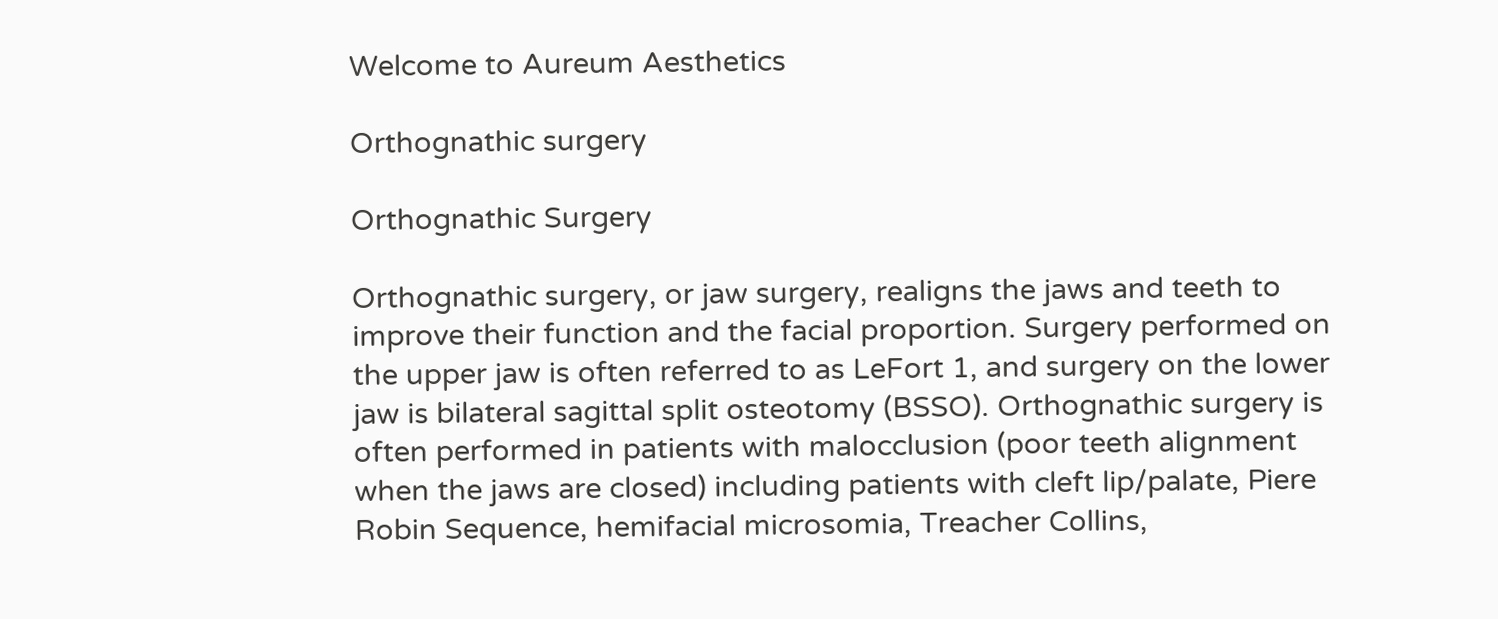Welcome to Aureum Aesthetics

Orthognathic surgery

Orthognathic Surgery

Orthognathic surgery, or jaw surgery, realigns the jaws and teeth to improve their function and the facial proportion. Surgery performed on the upper jaw is often referred to as LeFort 1, and surgery on the lower jaw is bilateral sagittal split osteotomy (BSSO). Orthognathic surgery is often performed in patients with malocclusion (poor teeth alignment when the jaws are closed) including patients with cleft lip/palate, Piere Robin Sequence, hemifacial microsomia, Treacher Collins,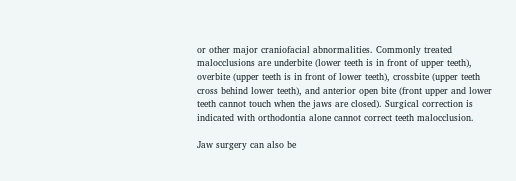or other major craniofacial abnormalities. Commonly treated malocclusions are underbite (lower teeth is in front of upper teeth), overbite (upper teeth is in front of lower teeth), crossbite (upper teeth cross behind lower teeth), and anterior open bite (front upper and lower teeth cannot touch when the jaws are closed). Surgical correction is indicated with orthodontia alone cannot correct teeth malocclusion.

Jaw surgery can also be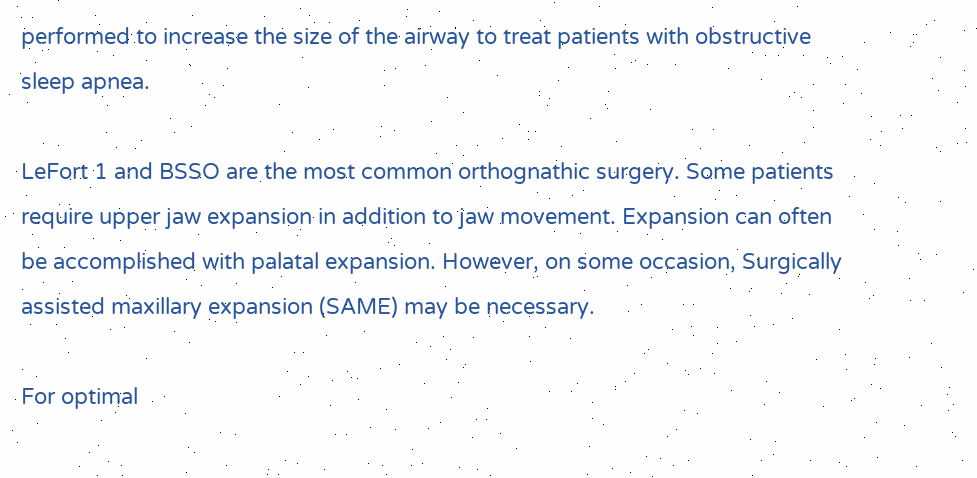performed to increase the size of the airway to treat patients with obstructive sleep apnea.

LeFort 1 and BSSO are the most common orthognathic surgery. Some patients require upper jaw expansion in addition to jaw movement. Expansion can often be accomplished with palatal expansion. However, on some occasion, Surgically assisted maxillary expansion (SAME) may be necessary.

For optimal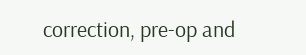correction, pre-op and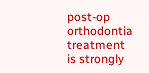post-op orthodontia treatment is strongly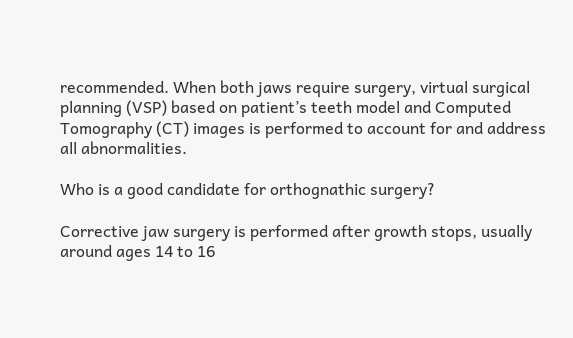recommended. When both jaws require surgery, virtual surgical planning (VSP) based on patient’s teeth model and Computed Tomography (CT) images is performed to account for and address all abnormalities.

Who is a good candidate for orthognathic surgery?

Corrective jaw surgery is performed after growth stops, usually around ages 14 to 16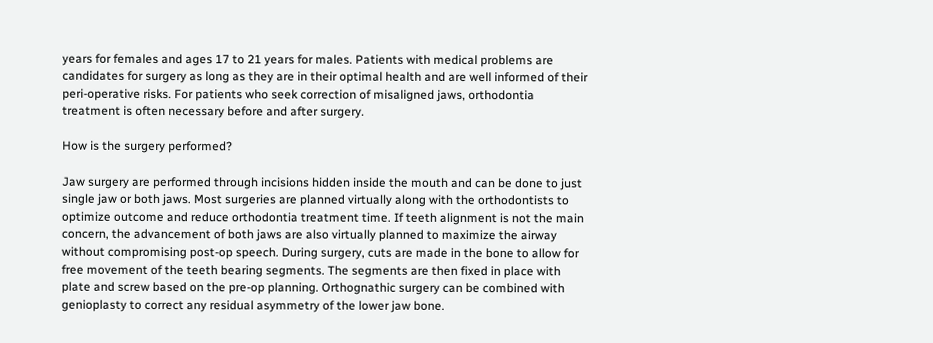years for females and ages 17 to 21 years for males. Patients with medical problems are candidates for surgery as long as they are in their optimal health and are well informed of their peri-operative risks. For patients who seek correction of misaligned jaws, orthodontia treatment is often necessary before and after surgery.

How is the surgery performed?

Jaw surgery are performed through incisions hidden inside the mouth and can be done to just single jaw or both jaws. Most surgeries are planned virtually along with the orthodontists to optimize outcome and reduce orthodontia treatment time. If teeth alignment is not the main concern, the advancement of both jaws are also virtually planned to maximize the airway without compromising post-op speech. During surgery, cuts are made in the bone to allow for free movement of the teeth bearing segments. The segments are then fixed in place with plate and screw based on the pre-op planning. Orthognathic surgery can be combined with genioplasty to correct any residual asymmetry of the lower jaw bone.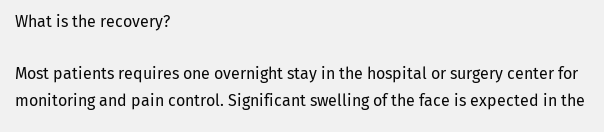What is the recovery?

Most patients requires one overnight stay in the hospital or surgery center for monitoring and pain control. Significant swelling of the face is expected in the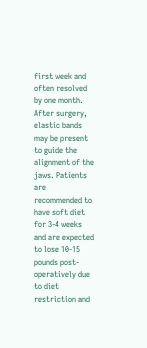first week and often resolved by one month. After surgery, elastic bands may be present to guide the alignment of the jaws. Patients are recommended to have soft diet for 3-4 weeks and are expected to lose 10-15 pounds post-operatively due to diet restriction and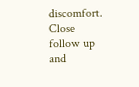discomfort. Close follow up and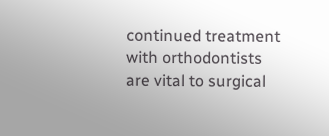continued treatment with orthodontists are vital to surgical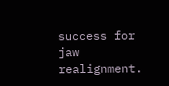success for jaw realignment.